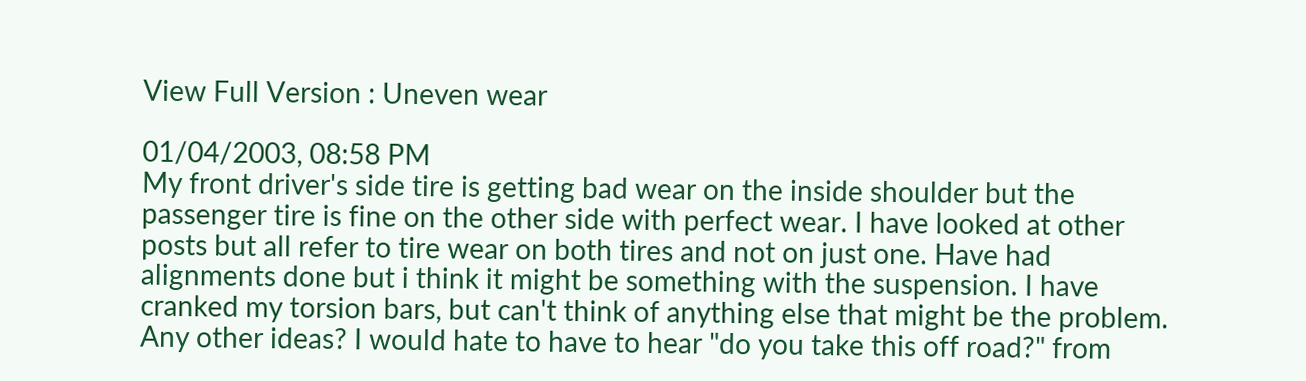View Full Version : Uneven wear

01/04/2003, 08:58 PM
My front driver's side tire is getting bad wear on the inside shoulder but the passenger tire is fine on the other side with perfect wear. I have looked at other posts but all refer to tire wear on both tires and not on just one. Have had alignments done but i think it might be something with the suspension. I have cranked my torsion bars, but can't think of anything else that might be the problem. Any other ideas? I would hate to have to hear "do you take this off road?" from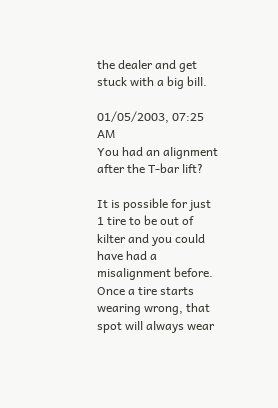the dealer and get stuck with a big bill.

01/05/2003, 07:25 AM
You had an alignment after the T-bar lift?

It is possible for just 1 tire to be out of kilter and you could have had a misalignment before.
Once a tire starts wearing wrong, that spot will always wear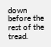down before the rest of the tread.